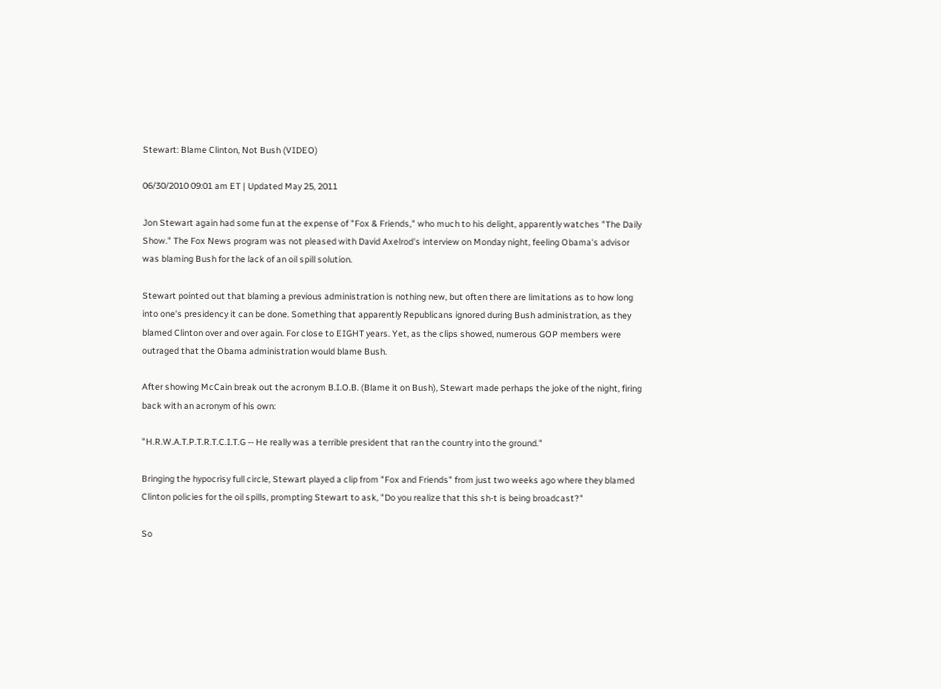Stewart: Blame Clinton, Not Bush (VIDEO)

06/30/2010 09:01 am ET | Updated May 25, 2011

Jon Stewart again had some fun at the expense of "Fox & Friends," who much to his delight, apparently watches "The Daily Show." The Fox News program was not pleased with David Axelrod's interview on Monday night, feeling Obama's advisor was blaming Bush for the lack of an oil spill solution.

Stewart pointed out that blaming a previous administration is nothing new, but often there are limitations as to how long into one's presidency it can be done. Something that apparently Republicans ignored during Bush administration, as they blamed Clinton over and over again. For close to EIGHT years. Yet, as the clips showed, numerous GOP members were outraged that the Obama administration would blame Bush.

After showing McCain break out the acronym B.I.O.B. (Blame it on Bush), Stewart made perhaps the joke of the night, firing back with an acronym of his own:

"H.R.W.A.T.P.T.R.T.C.I.T.G -- He really was a terrible president that ran the country into the ground."

Bringing the hypocrisy full circle, Stewart played a clip from "Fox and Friends" from just two weeks ago where they blamed Clinton policies for the oil spills, prompting Stewart to ask, "Do you realize that this sh-t is being broadcast?"

So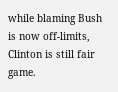while blaming Bush is now off-limits, Clinton is still fair game.